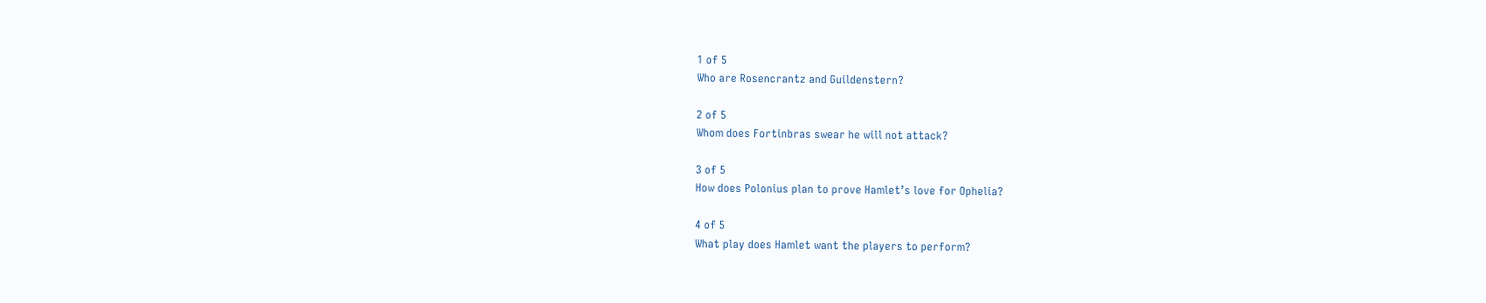1 of 5
Who are Rosencrantz and Guildenstern?

2 of 5
Whom does Fortinbras swear he will not attack?

3 of 5
How does Polonius plan to prove Hamlet’s love for Ophelia?

4 of 5
What play does Hamlet want the players to perform?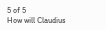5 of 5
How will Claudius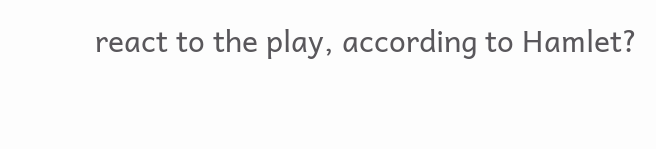react to the play, according to Hamlet?